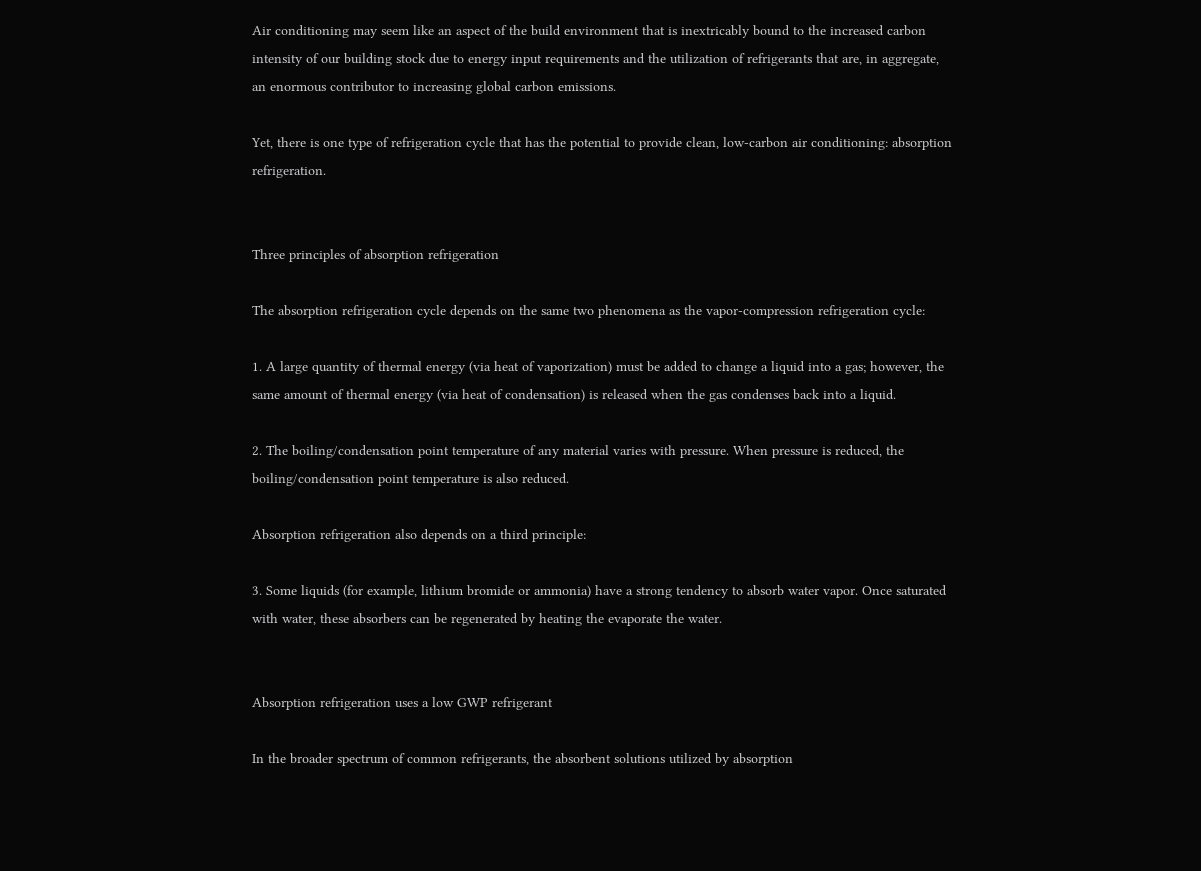Air conditioning may seem like an aspect of the build environment that is inextricably bound to the increased carbon intensity of our building stock due to energy input requirements and the utilization of refrigerants that are, in aggregate, an enormous contributor to increasing global carbon emissions.

Yet, there is one type of refrigeration cycle that has the potential to provide clean, low-carbon air conditioning: absorption refrigeration.


Three principles of absorption refrigeration

The absorption refrigeration cycle depends on the same two phenomena as the vapor-compression refrigeration cycle:

1. A large quantity of thermal energy (via heat of vaporization) must be added to change a liquid into a gas; however, the same amount of thermal energy (via heat of condensation) is released when the gas condenses back into a liquid.

2. The boiling/condensation point temperature of any material varies with pressure. When pressure is reduced, the boiling/condensation point temperature is also reduced.

Absorption refrigeration also depends on a third principle:

3. Some liquids (for example, lithium bromide or ammonia) have a strong tendency to absorb water vapor. Once saturated with water, these absorbers can be regenerated by heating the evaporate the water.


Absorption refrigeration uses a low GWP refrigerant

In the broader spectrum of common refrigerants, the absorbent solutions utilized by absorption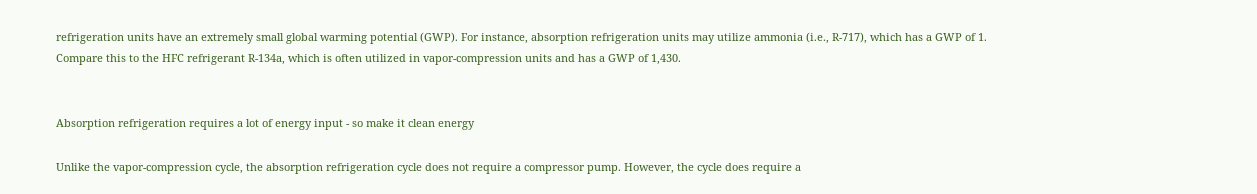refrigeration units have an extremely small global warming potential (GWP). For instance, absorption refrigeration units may utilize ammonia (i.e., R-717), which has a GWP of 1. Compare this to the HFC refrigerant R-134a, which is often utilized in vapor-compression units and has a GWP of 1,430.


Absorption refrigeration requires a lot of energy input - so make it clean energy

Unlike the vapor-compression cycle, the absorption refrigeration cycle does not require a compressor pump. However, the cycle does require a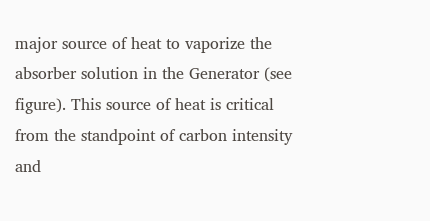major source of heat to vaporize the absorber solution in the Generator (see figure). This source of heat is critical from the standpoint of carbon intensity and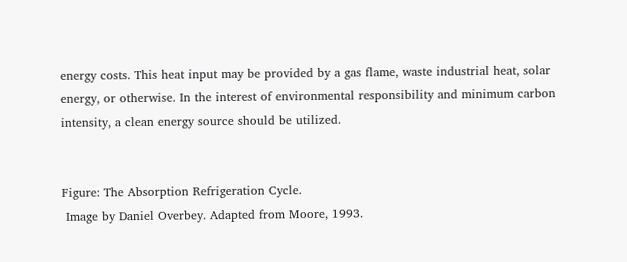energy costs. This heat input may be provided by a gas flame, waste industrial heat, solar energy, or otherwise. In the interest of environmental responsibility and minimum carbon intensity, a clean energy source should be utilized.


Figure: The Absorption Refrigeration Cycle.
 Image by Daniel Overbey. Adapted from Moore, 1993.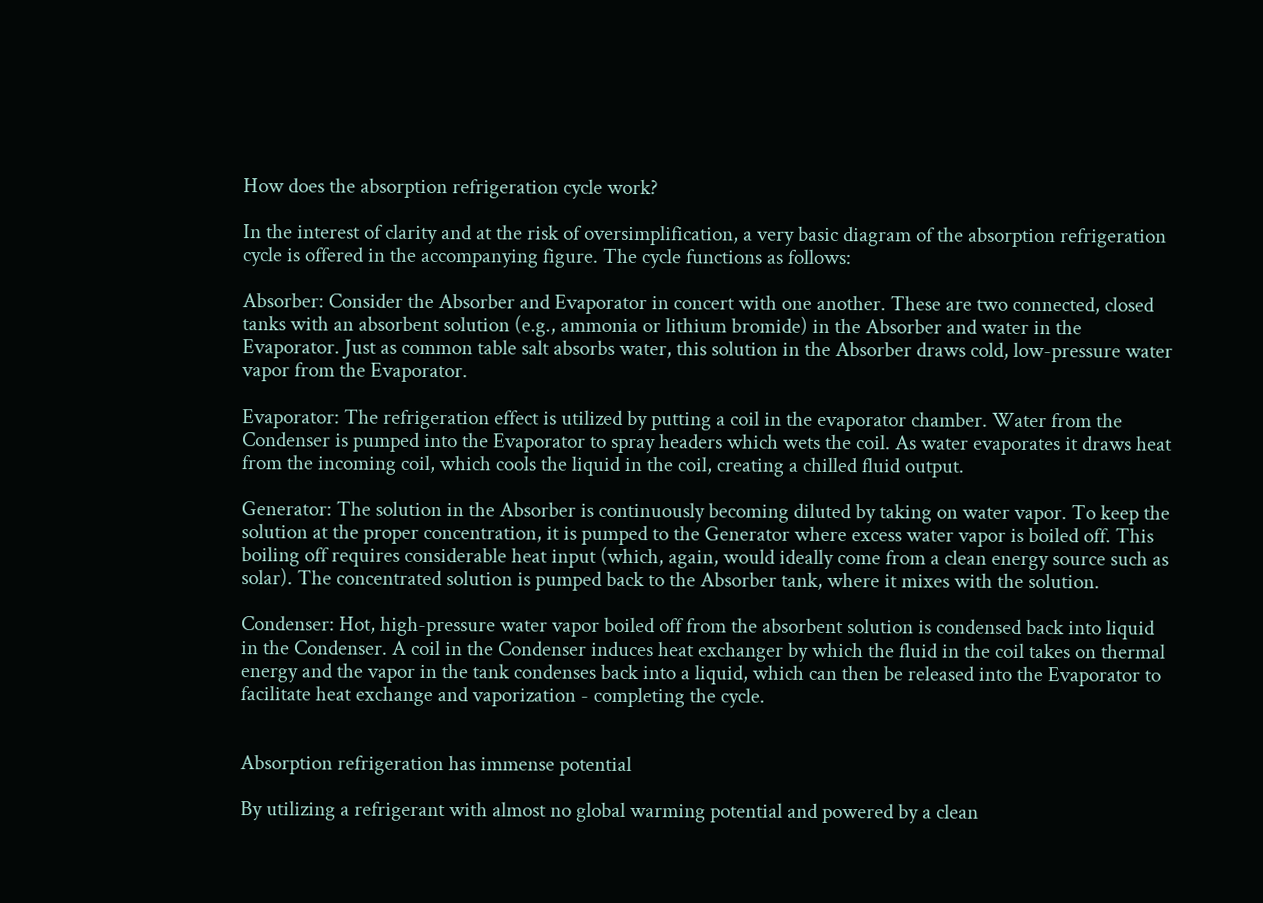How does the absorption refrigeration cycle work?

In the interest of clarity and at the risk of oversimplification, a very basic diagram of the absorption refrigeration cycle is offered in the accompanying figure. The cycle functions as follows:

Absorber: Consider the Absorber and Evaporator in concert with one another. These are two connected, closed tanks with an absorbent solution (e.g., ammonia or lithium bromide) in the Absorber and water in the Evaporator. Just as common table salt absorbs water, this solution in the Absorber draws cold, low-pressure water vapor from the Evaporator.

Evaporator: The refrigeration effect is utilized by putting a coil in the evaporator chamber. Water from the Condenser is pumped into the Evaporator to spray headers which wets the coil. As water evaporates it draws heat from the incoming coil, which cools the liquid in the coil, creating a chilled fluid output.

Generator: The solution in the Absorber is continuously becoming diluted by taking on water vapor. To keep the solution at the proper concentration, it is pumped to the Generator where excess water vapor is boiled off. This boiling off requires considerable heat input (which, again, would ideally come from a clean energy source such as solar). The concentrated solution is pumped back to the Absorber tank, where it mixes with the solution.

Condenser: Hot, high-pressure water vapor boiled off from the absorbent solution is condensed back into liquid in the Condenser. A coil in the Condenser induces heat exchanger by which the fluid in the coil takes on thermal energy and the vapor in the tank condenses back into a liquid, which can then be released into the Evaporator to facilitate heat exchange and vaporization - completing the cycle.


Absorption refrigeration has immense potential

By utilizing a refrigerant with almost no global warming potential and powered by a clean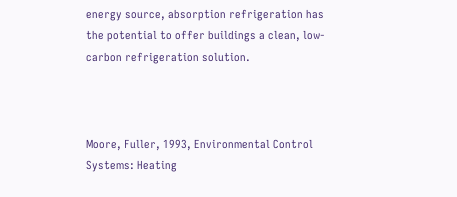energy source, absorption refrigeration has the potential to offer buildings a clean, low-carbon refrigeration solution.



Moore, Fuller, 1993, Environmental Control Systems: Heating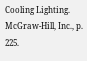Cooling Lighting. McGraw-Hill, Inc., p. 225.